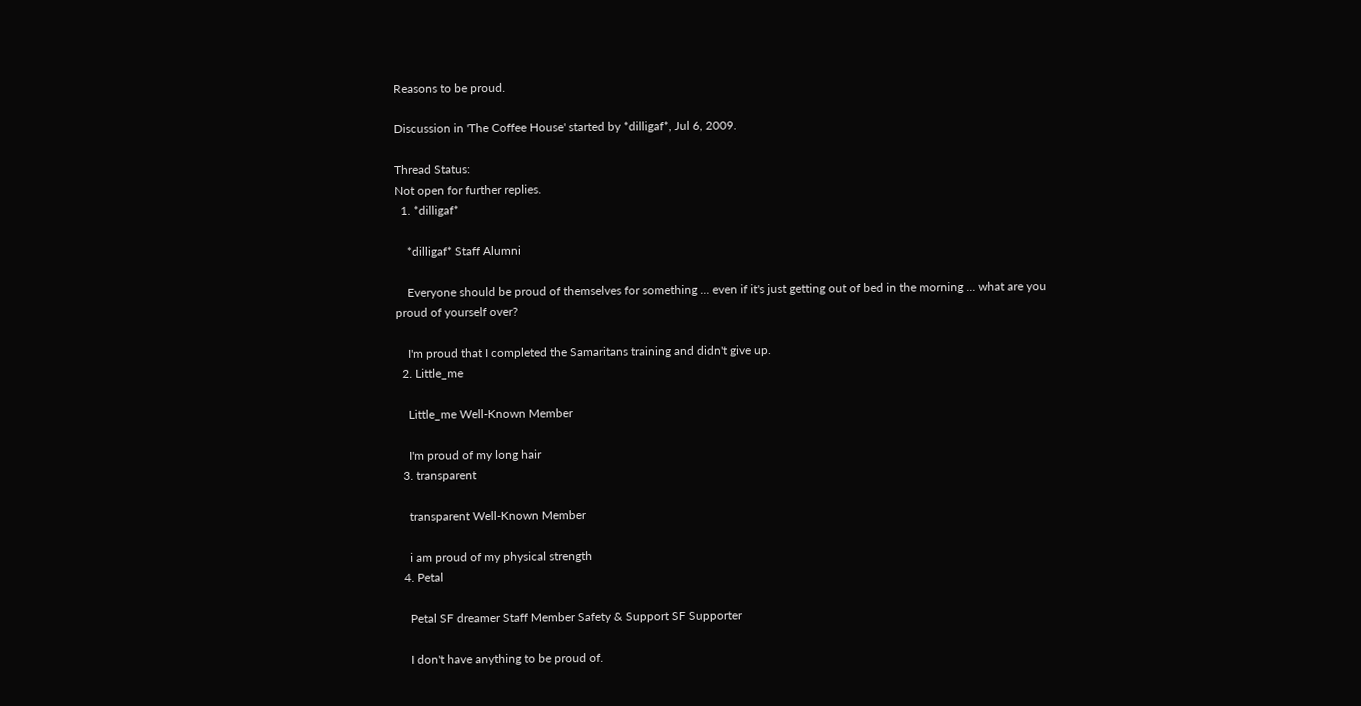Reasons to be proud.

Discussion in 'The Coffee House' started by *dilligaf*, Jul 6, 2009.

Thread Status:
Not open for further replies.
  1. *dilligaf*

    *dilligaf* Staff Alumni

    Everyone should be proud of themselves for something ... even if it's just getting out of bed in the morning ... what are you proud of yourself over?

    I'm proud that I completed the Samaritans training and didn't give up.
  2. Little_me

    Little_me Well-Known Member

    I'm proud of my long hair
  3. transparent

    transparent Well-Known Member

    i am proud of my physical strength
  4. Petal

    Petal SF dreamer Staff Member Safety & Support SF Supporter

    I don't have anything to be proud of.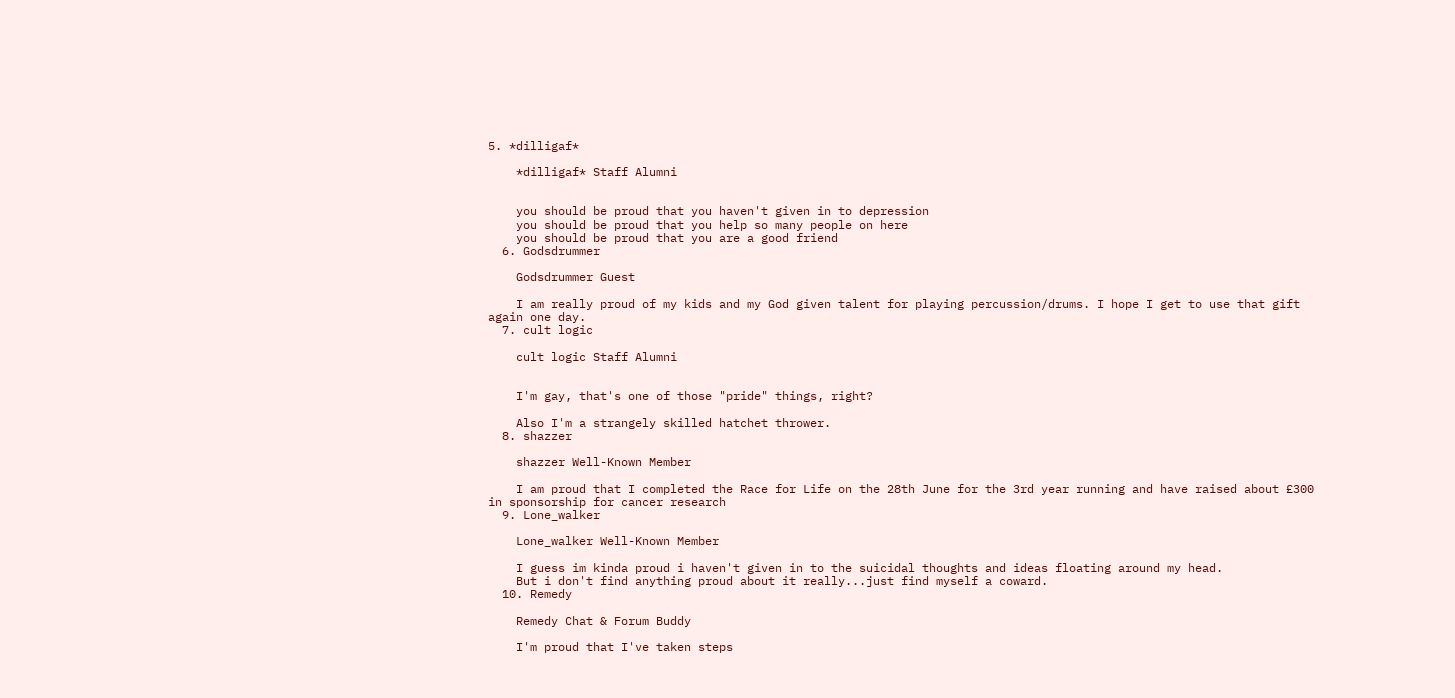5. *dilligaf*

    *dilligaf* Staff Alumni


    you should be proud that you haven't given in to depression
    you should be proud that you help so many people on here
    you should be proud that you are a good friend
  6. Godsdrummer

    Godsdrummer Guest

    I am really proud of my kids and my God given talent for playing percussion/drums. I hope I get to use that gift again one day.
  7. cult logic

    cult logic Staff Alumni


    I'm gay, that's one of those "pride" things, right?

    Also I'm a strangely skilled hatchet thrower.
  8. shazzer

    shazzer Well-Known Member

    I am proud that I completed the Race for Life on the 28th June for the 3rd year running and have raised about £300 in sponsorship for cancer research
  9. Lone_walker

    Lone_walker Well-Known Member

    I guess im kinda proud i haven't given in to the suicidal thoughts and ideas floating around my head.
    But i don't find anything proud about it really...just find myself a coward.
  10. Remedy

    Remedy Chat & Forum Buddy

    I'm proud that I've taken steps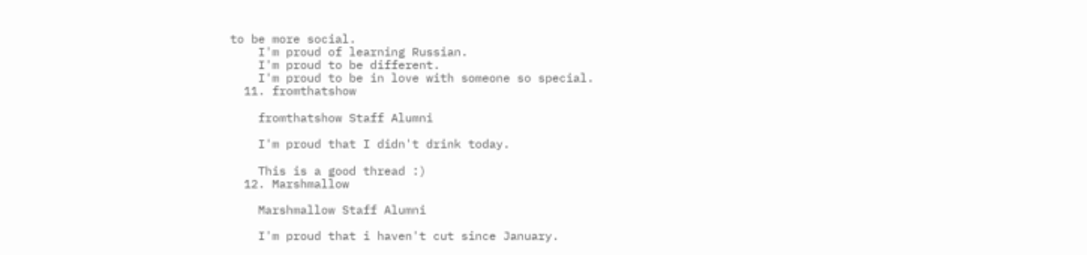to be more social.
    I'm proud of learning Russian.
    I'm proud to be different.
    I'm proud to be in love with someone so special.
  11. fromthatshow

    fromthatshow Staff Alumni

    I'm proud that I didn't drink today.

    This is a good thread :)
  12. Marshmallow

    Marshmallow Staff Alumni

    I'm proud that i haven't cut since January.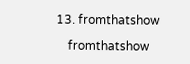13. fromthatshow

    fromthatshow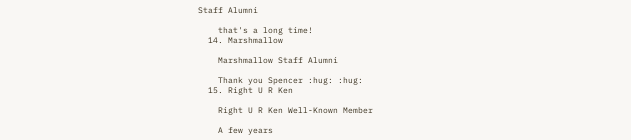Staff Alumni

    that's a long time!
  14. Marshmallow

    Marshmallow Staff Alumni

    Thank you Spencer :hug: :hug:
  15. Right U R Ken

    Right U R Ken Well-Known Member

    A few years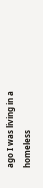ago I was living in a homeless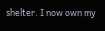shelter. I now own my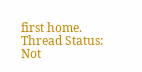first home.
Thread Status:
Not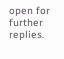open for further replies.